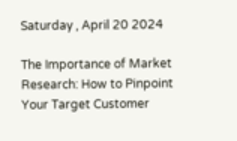Saturday , April 20 2024

The Importance of Market Research: How to Pinpoint Your Target Customer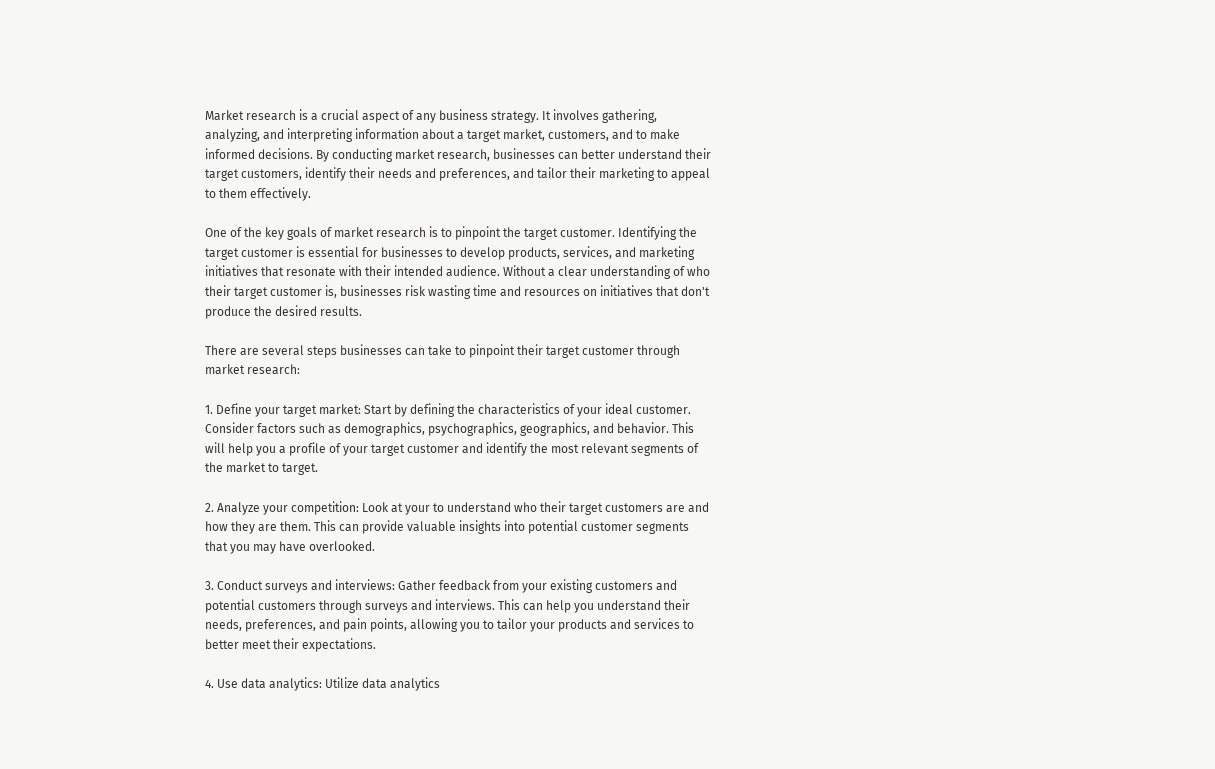Market research is a crucial aspect of any business strategy. It involves gathering, analyzing, and interpreting information about a target market, customers, and to make informed decisions. By conducting market research, businesses can better understand their target customers, identify their needs and preferences, and tailor their marketing to appeal to them effectively.

One of the key goals of market research is to pinpoint the target customer. Identifying the target customer is essential for businesses to develop products, services, and marketing initiatives that resonate with their intended audience. Without a clear understanding of who their target customer is, businesses risk wasting time and resources on initiatives that don't produce the desired results.

There are several steps businesses can take to pinpoint their target customer through market research:

1. Define your target market: Start by defining the characteristics of your ideal customer. Consider factors such as demographics, psychographics, geographics, and behavior. This will help you a profile of your target customer and identify the most relevant segments of the market to target.

2. Analyze your competition: Look at your to understand who their target customers are and how they are them. This can provide valuable insights into potential customer segments that you may have overlooked.

3. Conduct surveys and interviews: Gather feedback from your existing customers and potential customers through surveys and interviews. This can help you understand their needs, preferences, and pain points, allowing you to tailor your products and services to better meet their expectations.

4. Use data analytics: Utilize data analytics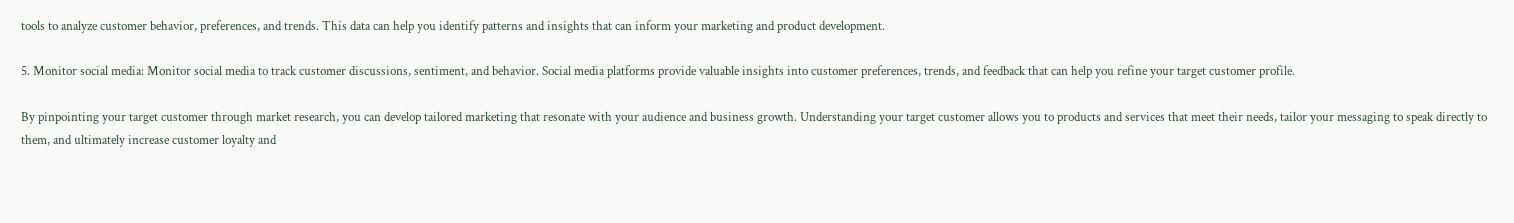tools to analyze customer behavior, preferences, and trends. This data can help you identify patterns and insights that can inform your marketing and product development.

5. Monitor social media: Monitor social media to track customer discussions, sentiment, and behavior. Social media platforms provide valuable insights into customer preferences, trends, and feedback that can help you refine your target customer profile.

By pinpointing your target customer through market research, you can develop tailored marketing that resonate with your audience and business growth. Understanding your target customer allows you to products and services that meet their needs, tailor your messaging to speak directly to them, and ultimately increase customer loyalty and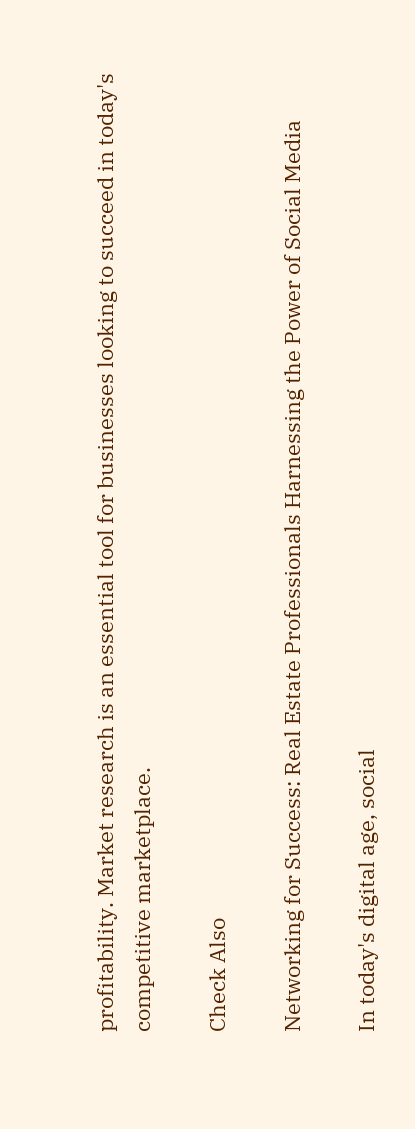profitability. Market research is an essential tool for businesses looking to succeed in today's competitive marketplace.

Check Also

Networking for Success: Real Estate Professionals Harnessing the Power of Social Media

In today's digital age, social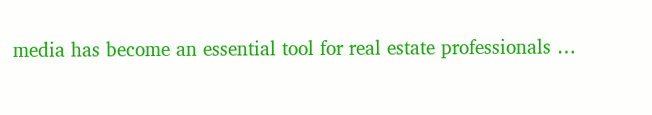media has become an essential tool for real estate professionals …